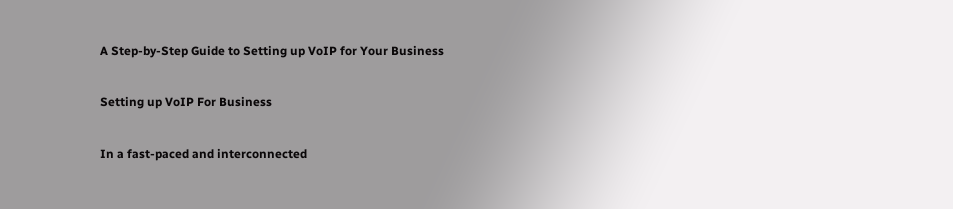A Step-by-Step Guide to Setting up VoIP for Your Business

Setting up VoIP For Business

In a fast-paced and interconnected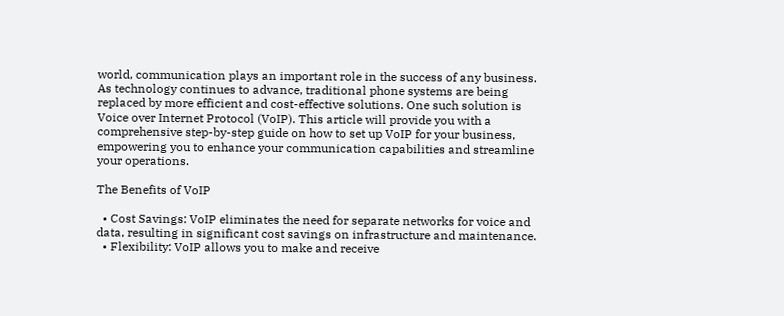world, communication plays an important role in the success of any business. As technology continues to advance, traditional phone systems are being replaced by more efficient and cost-effective solutions. One such solution is Voice over Internet Protocol (VoIP). This article will provide you with a comprehensive step-by-step guide on how to set up VoIP for your business, empowering you to enhance your communication capabilities and streamline your operations.

The Benefits of VoIP

  • Cost Savings: VoIP eliminates the need for separate networks for voice and data, resulting in significant cost savings on infrastructure and maintenance.
  • Flexibility: VoIP allows you to make and receive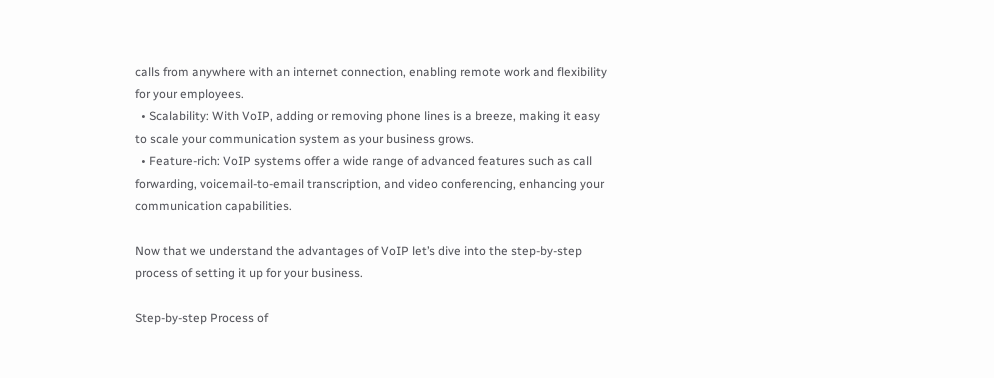calls from anywhere with an internet connection, enabling remote work and flexibility for your employees.
  • Scalability: With VoIP, adding or removing phone lines is a breeze, making it easy to scale your communication system as your business grows.
  • Feature-rich: VoIP systems offer a wide range of advanced features such as call forwarding, voicemail-to-email transcription, and video conferencing, enhancing your communication capabilities.

Now that we understand the advantages of VoIP let’s dive into the step-by-step process of setting it up for your business.

Step-by-step Process of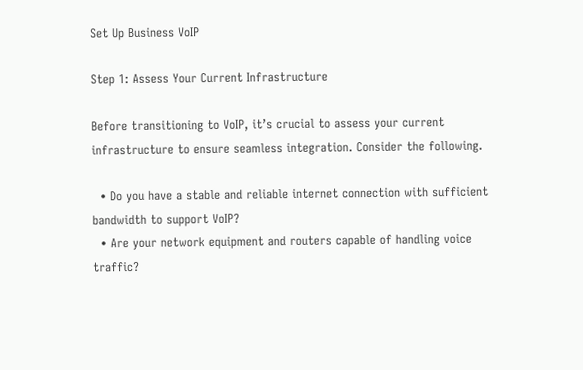Set Up Business VoIP

Step 1: Assess Your Current Infrastructure

Before transitioning to VoIP, it’s crucial to assess your current infrastructure to ensure seamless integration. Consider the following.

  • Do you have a stable and reliable internet connection with sufficient bandwidth to support VoIP?
  • Are your network equipment and routers capable of handling voice traffic?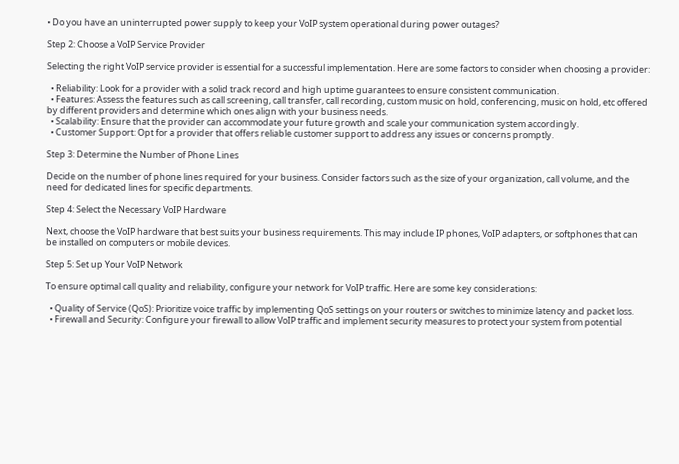• Do you have an uninterrupted power supply to keep your VoIP system operational during power outages?

Step 2: Choose a VoIP Service Provider

Selecting the right VoIP service provider is essential for a successful implementation. Here are some factors to consider when choosing a provider:

  • Reliability: Look for a provider with a solid track record and high uptime guarantees to ensure consistent communication.
  • Features: Assess the features such as call screening, call transfer, call recording, custom music on hold, conferencing, music on hold, etc offered by different providers and determine which ones align with your business needs.
  • Scalability: Ensure that the provider can accommodate your future growth and scale your communication system accordingly.
  • Customer Support: Opt for a provider that offers reliable customer support to address any issues or concerns promptly.

Step 3: Determine the Number of Phone Lines

Decide on the number of phone lines required for your business. Consider factors such as the size of your organization, call volume, and the need for dedicated lines for specific departments.

Step 4: Select the Necessary VoIP Hardware

Next, choose the VoIP hardware that best suits your business requirements. This may include IP phones, VoIP adapters, or softphones that can be installed on computers or mobile devices.

Step 5: Set up Your VoIP Network

To ensure optimal call quality and reliability, configure your network for VoIP traffic. Here are some key considerations:

  • Quality of Service (QoS): Prioritize voice traffic by implementing QoS settings on your routers or switches to minimize latency and packet loss.
  • Firewall and Security: Configure your firewall to allow VoIP traffic and implement security measures to protect your system from potential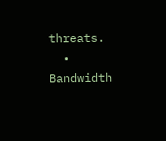threats.
  • Bandwidth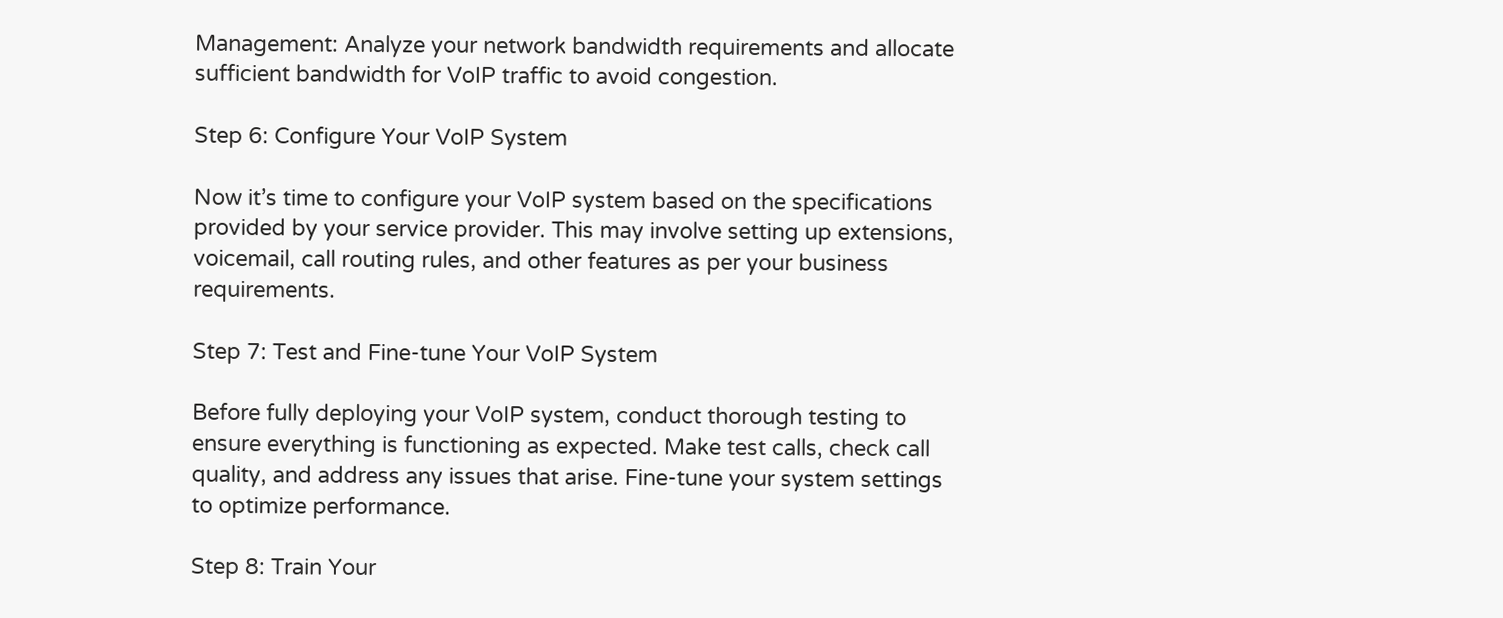Management: Analyze your network bandwidth requirements and allocate sufficient bandwidth for VoIP traffic to avoid congestion.

Step 6: Configure Your VoIP System

Now it’s time to configure your VoIP system based on the specifications provided by your service provider. This may involve setting up extensions, voicemail, call routing rules, and other features as per your business requirements.

Step 7: Test and Fine-tune Your VoIP System

Before fully deploying your VoIP system, conduct thorough testing to ensure everything is functioning as expected. Make test calls, check call quality, and address any issues that arise. Fine-tune your system settings to optimize performance.

Step 8: Train Your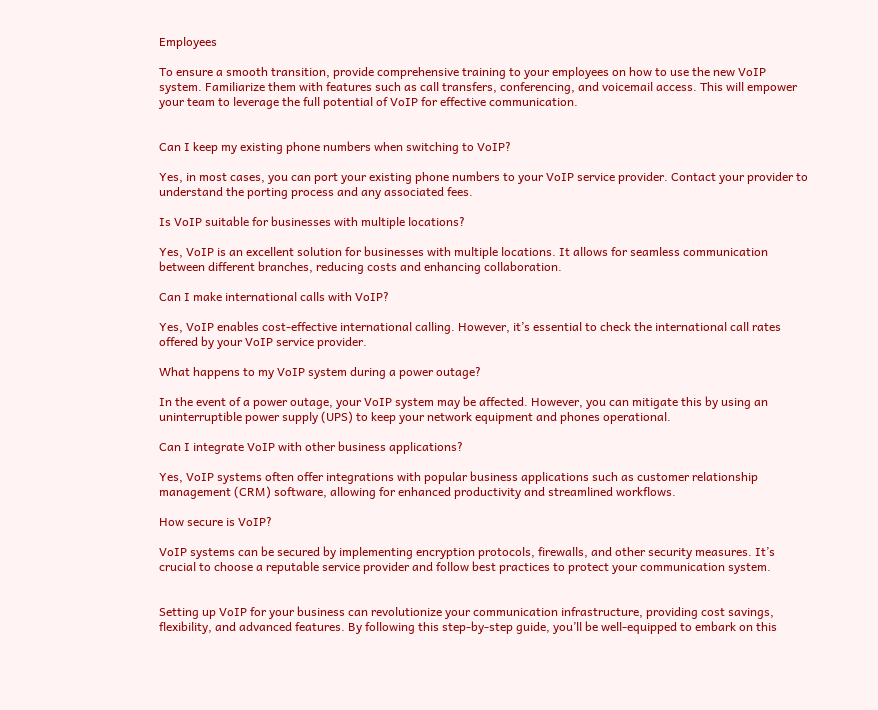Employees

To ensure a smooth transition, provide comprehensive training to your employees on how to use the new VoIP system. Familiarize them with features such as call transfers, conferencing, and voicemail access. This will empower your team to leverage the full potential of VoIP for effective communication.


Can I keep my existing phone numbers when switching to VoIP?

Yes, in most cases, you can port your existing phone numbers to your VoIP service provider. Contact your provider to understand the porting process and any associated fees.

Is VoIP suitable for businesses with multiple locations?

Yes, VoIP is an excellent solution for businesses with multiple locations. It allows for seamless communication between different branches, reducing costs and enhancing collaboration.

Can I make international calls with VoIP?

Yes, VoIP enables cost-effective international calling. However, it’s essential to check the international call rates offered by your VoIP service provider.

What happens to my VoIP system during a power outage?

In the event of a power outage, your VoIP system may be affected. However, you can mitigate this by using an uninterruptible power supply (UPS) to keep your network equipment and phones operational.

Can I integrate VoIP with other business applications?

Yes, VoIP systems often offer integrations with popular business applications such as customer relationship management (CRM) software, allowing for enhanced productivity and streamlined workflows.

How secure is VoIP?

VoIP systems can be secured by implementing encryption protocols, firewalls, and other security measures. It’s crucial to choose a reputable service provider and follow best practices to protect your communication system.


Setting up VoIP for your business can revolutionize your communication infrastructure, providing cost savings, flexibility, and advanced features. By following this step-by-step guide, you’ll be well-equipped to embark on this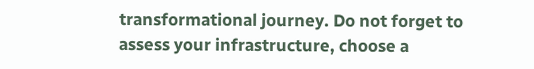transformational journey. Do not forget to assess your infrastructure, choose a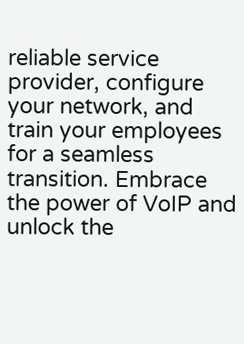reliable service provider, configure your network, and train your employees for a seamless transition. Embrace the power of VoIP and unlock the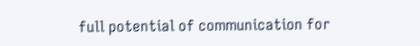full potential of communication for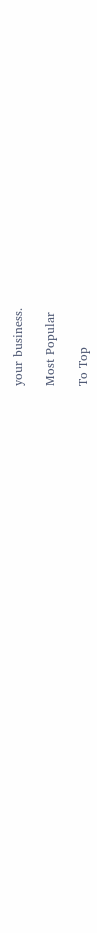your business.

Most Popular

To Top